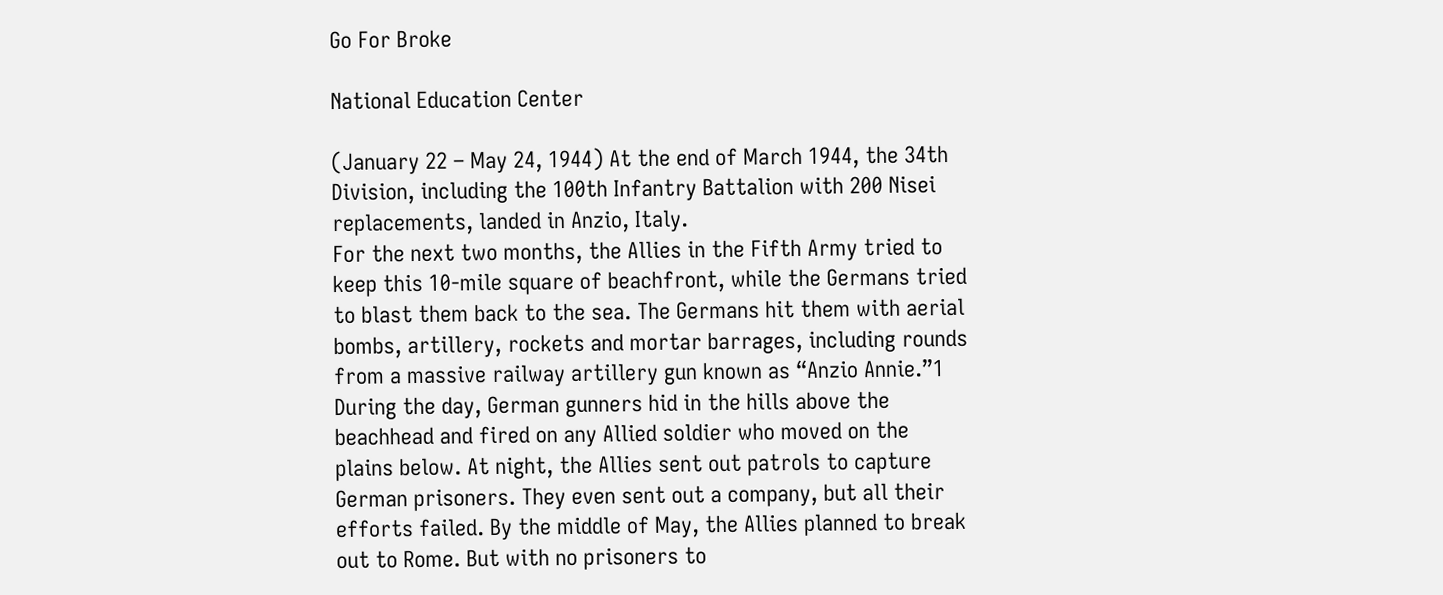Go For Broke

National Education Center

(January 22 – May 24, 1944) At the end of March 1944, the 34th Division, including the 100th Infantry Battalion with 200 Nisei replacements, landed in Anzio, Italy.
For the next two months, the Allies in the Fifth Army tried to keep this 10-mile square of beachfront, while the Germans tried to blast them back to the sea. The Germans hit them with aerial bombs, artillery, rockets and mortar barrages, including rounds from a massive railway artillery gun known as “Anzio Annie.”1 During the day, German gunners hid in the hills above the beachhead and fired on any Allied soldier who moved on the plains below. At night, the Allies sent out patrols to capture German prisoners. They even sent out a company, but all their efforts failed. By the middle of May, the Allies planned to break out to Rome. But with no prisoners to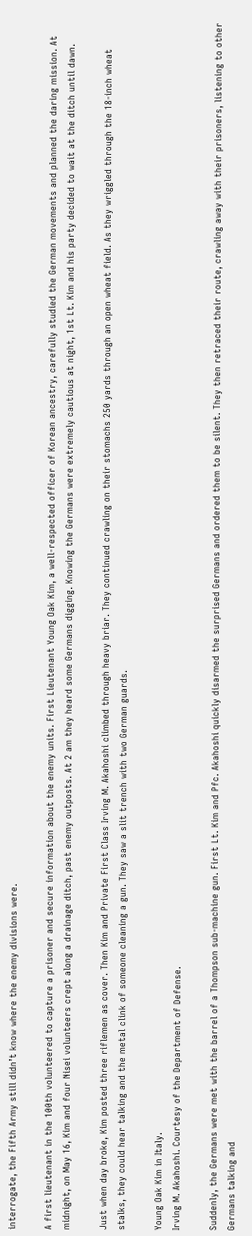interrogate, the Fifth Army still didn’t know where the enemy divisions were.

A first lieutenant in the 100th volunteered to capture a prisoner and secure information about the enemy units. First Lieutenant Young Oak Kim, a well-respected officer of Korean ancestry, carefully studied the German movements and planned the daring mission. At midnight, on May 16, Kim and four Nisei volunteers crept along a drainage ditch, past enemy outposts. At 2 am they heard some Germans digging. Knowing the Germans were extremely cautious at night, 1st Lt. Kim and his party decided to wait at the ditch until dawn.

Just when day broke, Kim posted three riflemen as cover. Then Kim and Private First Class Irving M. Akahoshi climbed through heavy briar. They continued crawling on their stomachs 250 yards through an open wheat field. As they wriggled through the 18-inch wheat stalks, they could hear talking and the metal clink of someone cleaning a gun. They saw a slit trench with two German guards.

Young Oak Kim in Italy.
Irving M. Akahoshi. Courtesy of the Department of Defense.

Suddenly, the Germans were met with the barrel of a Thompson sub-machine gun. First Lt. Kim and Pfc. Akahoshi quickly disarmed the surprised Germans and ordered them to be silent. They then retraced their route, crawling away with their prisoners, listening to other Germans talking and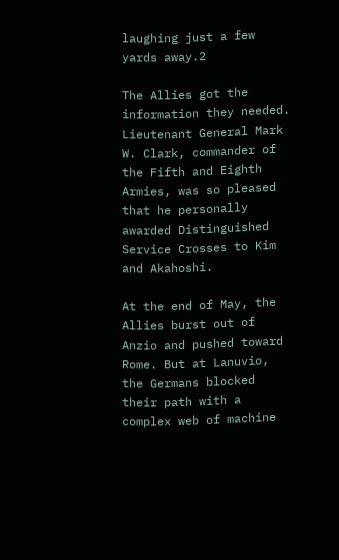laughing just a few yards away.2

The Allies got the information they needed. Lieutenant General Mark W. Clark, commander of the Fifth and Eighth Armies, was so pleased that he personally awarded Distinguished Service Crosses to Kim and Akahoshi.

At the end of May, the Allies burst out of Anzio and pushed toward Rome. But at Lanuvio, the Germans blocked their path with a complex web of machine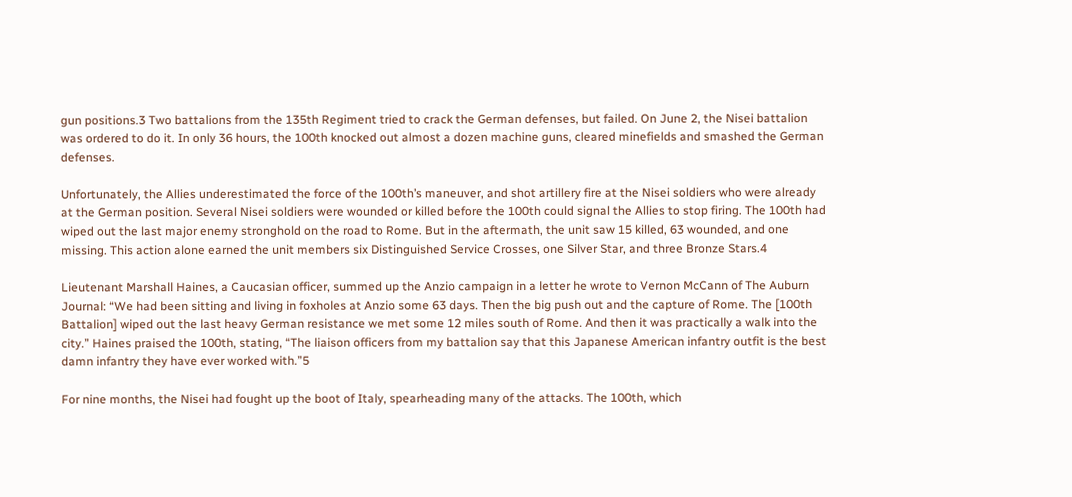gun positions.3 Two battalions from the 135th Regiment tried to crack the German defenses, but failed. On June 2, the Nisei battalion was ordered to do it. In only 36 hours, the 100th knocked out almost a dozen machine guns, cleared minefields and smashed the German defenses.

Unfortunately, the Allies underestimated the force of the 100th’s maneuver, and shot artillery fire at the Nisei soldiers who were already at the German position. Several Nisei soldiers were wounded or killed before the 100th could signal the Allies to stop firing. The 100th had wiped out the last major enemy stronghold on the road to Rome. But in the aftermath, the unit saw 15 killed, 63 wounded, and one missing. This action alone earned the unit members six Distinguished Service Crosses, one Silver Star, and three Bronze Stars.4

Lieutenant Marshall Haines, a Caucasian officer, summed up the Anzio campaign in a letter he wrote to Vernon McCann of The Auburn Journal: “We had been sitting and living in foxholes at Anzio some 63 days. Then the big push out and the capture of Rome. The [100th Battalion] wiped out the last heavy German resistance we met some 12 miles south of Rome. And then it was practically a walk into the city.” Haines praised the 100th, stating, “The liaison officers from my battalion say that this Japanese American infantry outfit is the best damn infantry they have ever worked with.”5

For nine months, the Nisei had fought up the boot of Italy, spearheading many of the attacks. The 100th, which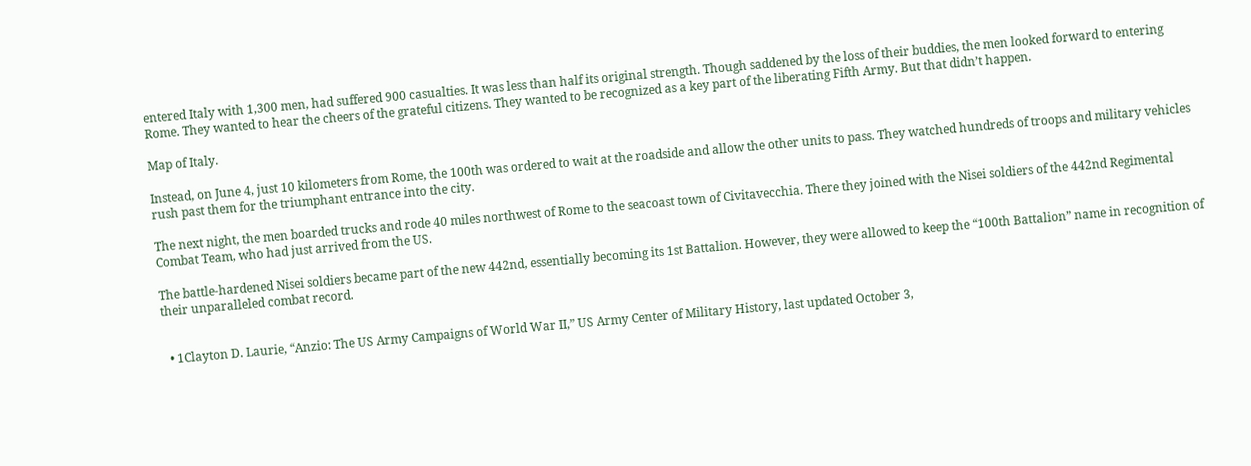entered Italy with 1,300 men, had suffered 900 casualties. It was less than half its original strength. Though saddened by the loss of their buddies, the men looked forward to entering Rome. They wanted to hear the cheers of the grateful citizens. They wanted to be recognized as a key part of the liberating Fifth Army. But that didn’t happen.

Map of Italy.

Instead, on June 4, just 10 kilometers from Rome, the 100th was ordered to wait at the roadside and allow the other units to pass. They watched hundreds of troops and military vehicles rush past them for the triumphant entrance into the city.

The next night, the men boarded trucks and rode 40 miles northwest of Rome to the seacoast town of Civitavecchia. There they joined with the Nisei soldiers of the 442nd Regimental Combat Team, who had just arrived from the US.

The battle-hardened Nisei soldiers became part of the new 442nd, essentially becoming its 1st Battalion. However, they were allowed to keep the “100th Battalion” name in recognition of their unparalleled combat record.


  • 1Clayton D. Laurie, “Anzio: The US Army Campaigns of World War II,” US Army Center of Military History, last updated October 3,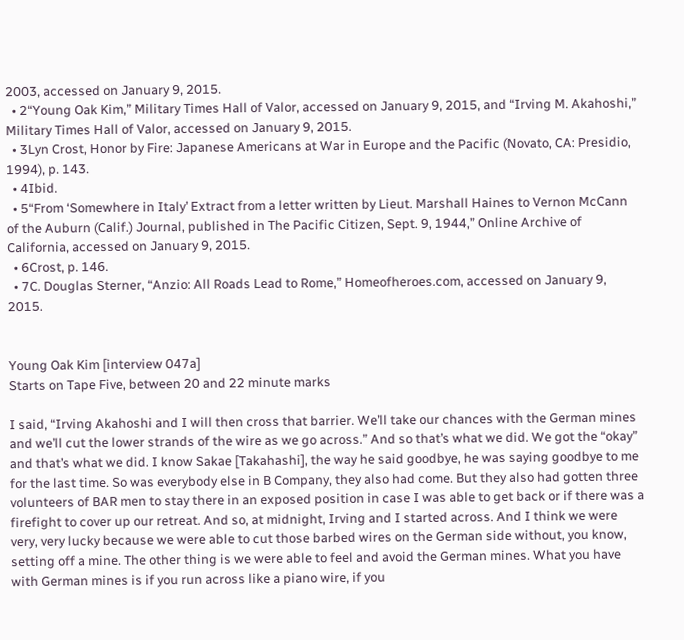2003, accessed on January 9, 2015.
  • 2“Young Oak Kim,” Military Times Hall of Valor, accessed on January 9, 2015, and “Irving M. Akahoshi,” Military Times Hall of Valor, accessed on January 9, 2015.
  • 3Lyn Crost, Honor by Fire: Japanese Americans at War in Europe and the Pacific (Novato, CA: Presidio, 1994), p. 143.
  • 4Ibid.
  • 5“From ‘Somewhere in Italy’ Extract from a letter written by Lieut. Marshall Haines to Vernon McCann of the Auburn (Calif.) Journal, published in The Pacific Citizen, Sept. 9, 1944,” Online Archive of California, accessed on January 9, 2015.
  • 6Crost, p. 146.
  • 7C. Douglas Sterner, “Anzio: All Roads Lead to Rome,” Homeofheroes.com, accessed on January 9, 2015.


Young Oak Kim [interview 047a]
Starts on Tape Five, between 20 and 22 minute marks

I said, “Irving Akahoshi and I will then cross that barrier. We’ll take our chances with the German mines and we’ll cut the lower strands of the wire as we go across.” And so that’s what we did. We got the “okay” and that’s what we did. I know Sakae [Takahashi], the way he said goodbye, he was saying goodbye to me for the last time. So was everybody else in B Company, they also had come. But they also had gotten three volunteers of BAR men to stay there in an exposed position in case I was able to get back or if there was a firefight to cover up our retreat. And so, at midnight, Irving and I started across. And I think we were very, very lucky because we were able to cut those barbed wires on the German side without, you know, setting off a mine. The other thing is we were able to feel and avoid the German mines. What you have with German mines is if you run across like a piano wire, if you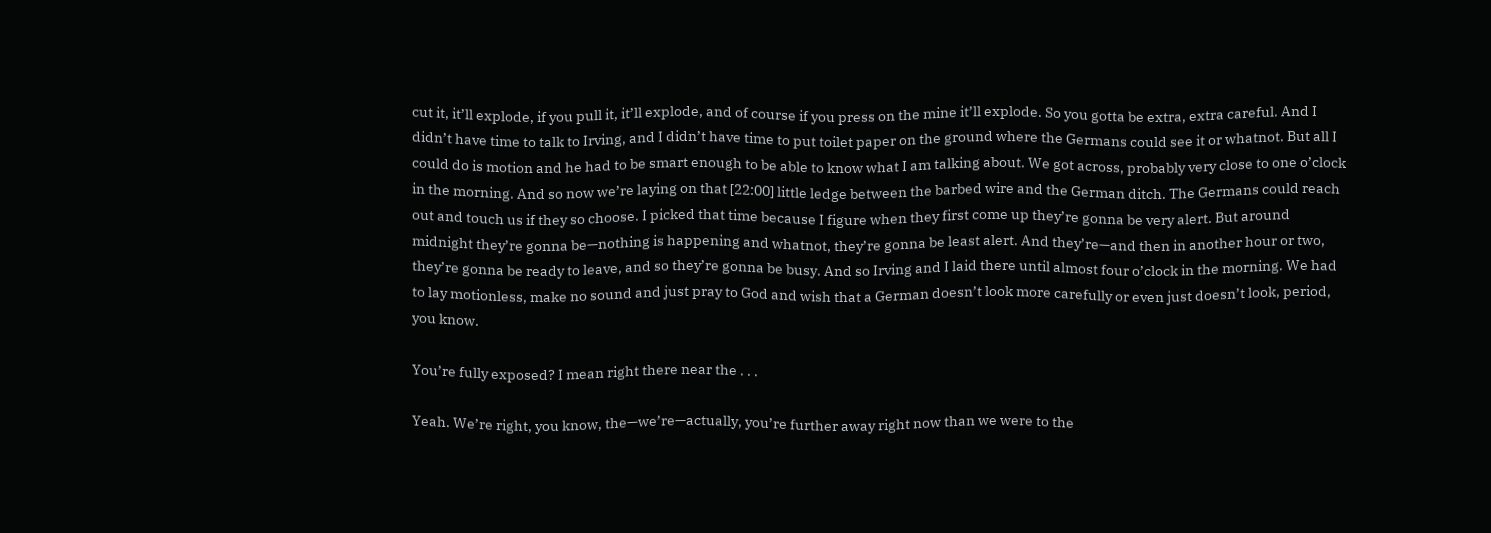cut it, it’ll explode, if you pull it, it’ll explode, and of course if you press on the mine it’ll explode. So you gotta be extra, extra careful. And I didn’t have time to talk to Irving, and I didn’t have time to put toilet paper on the ground where the Germans could see it or whatnot. But all I could do is motion and he had to be smart enough to be able to know what I am talking about. We got across, probably very close to one o’clock in the morning. And so now we’re laying on that [22:00] little ledge between the barbed wire and the German ditch. The Germans could reach out and touch us if they so choose. I picked that time because I figure when they first come up they’re gonna be very alert. But around midnight they’re gonna be—nothing is happening and whatnot, they’re gonna be least alert. And they’re—and then in another hour or two, they’re gonna be ready to leave, and so they’re gonna be busy. And so Irving and I laid there until almost four o’clock in the morning. We had to lay motionless, make no sound and just pray to God and wish that a German doesn’t look more carefully or even just doesn’t look, period, you know.

You’re fully exposed? I mean right there near the . . .

Yeah. We’re right, you know, the—we’re—actually, you’re further away right now than we were to the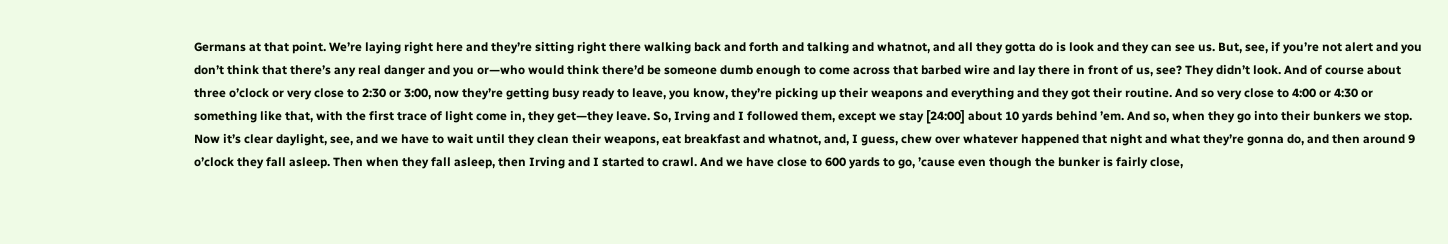Germans at that point. We’re laying right here and they’re sitting right there walking back and forth and talking and whatnot, and all they gotta do is look and they can see us. But, see, if you’re not alert and you don’t think that there’s any real danger and you or—who would think there’d be someone dumb enough to come across that barbed wire and lay there in front of us, see? They didn’t look. And of course about three o’clock or very close to 2:30 or 3:00, now they’re getting busy ready to leave, you know, they’re picking up their weapons and everything and they got their routine. And so very close to 4:00 or 4:30 or something like that, with the first trace of light come in, they get—they leave. So, Irving and I followed them, except we stay [24:00] about 10 yards behind ’em. And so, when they go into their bunkers we stop. Now it’s clear daylight, see, and we have to wait until they clean their weapons, eat breakfast and whatnot, and, I guess, chew over whatever happened that night and what they’re gonna do, and then around 9 o’clock they fall asleep. Then when they fall asleep, then Irving and I started to crawl. And we have close to 600 yards to go, ’cause even though the bunker is fairly close,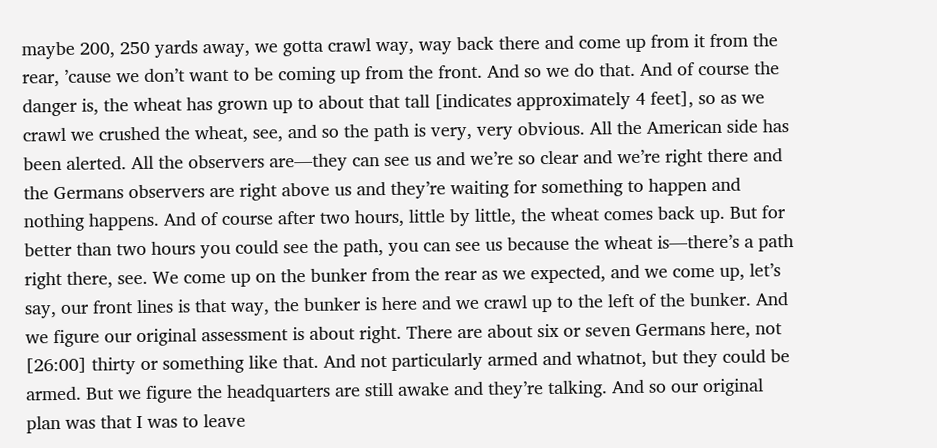maybe 200, 250 yards away, we gotta crawl way, way back there and come up from it from the rear, ’cause we don’t want to be coming up from the front. And so we do that. And of course the danger is, the wheat has grown up to about that tall [indicates approximately 4 feet], so as we crawl we crushed the wheat, see, and so the path is very, very obvious. All the American side has been alerted. All the observers are—they can see us and we’re so clear and we’re right there and the Germans observers are right above us and they’re waiting for something to happen and nothing happens. And of course after two hours, little by little, the wheat comes back up. But for better than two hours you could see the path, you can see us because the wheat is—there’s a path right there, see. We come up on the bunker from the rear as we expected, and we come up, let’s say, our front lines is that way, the bunker is here and we crawl up to the left of the bunker. And we figure our original assessment is about right. There are about six or seven Germans here, not [26:00] thirty or something like that. And not particularly armed and whatnot, but they could be armed. But we figure the headquarters are still awake and they’re talking. And so our original plan was that I was to leave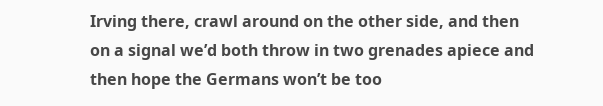Irving there, crawl around on the other side, and then on a signal we’d both throw in two grenades apiece and then hope the Germans won’t be too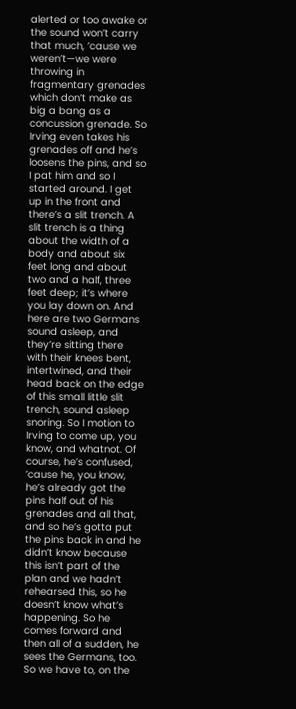alerted or too awake or the sound won’t carry that much, ’cause we weren’t—we were throwing in fragmentary grenades which don’t make as big a bang as a concussion grenade. So Irving even takes his grenades off and he’s loosens the pins, and so I pat him and so I started around. I get up in the front and there’s a slit trench. A slit trench is a thing about the width of a body and about six feet long and about two and a half, three feet deep; it’s where you lay down on. And here are two Germans sound asleep, and they’re sitting there with their knees bent, intertwined, and their head back on the edge of this small little slit trench, sound asleep snoring. So I motion to Irving to come up, you know, and whatnot. Of course, he’s confused, ’cause he, you know, he’s already got the pins half out of his grenades and all that, and so he’s gotta put the pins back in and he didn’t know because this isn’t part of the plan and we hadn’t rehearsed this, so he doesn’t know what’s happening. So he comes forward and then all of a sudden, he sees the Germans, too. So we have to, on the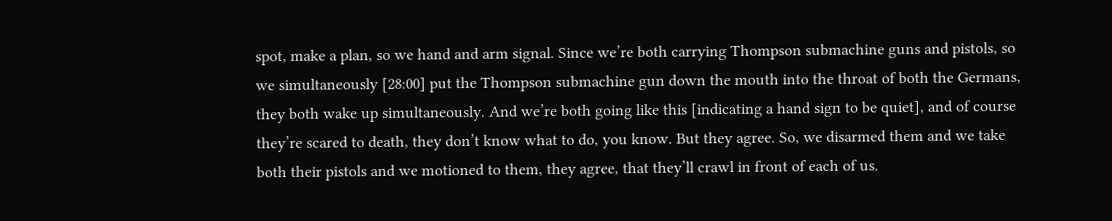spot, make a plan, so we hand and arm signal. Since we’re both carrying Thompson submachine guns and pistols, so we simultaneously [28:00] put the Thompson submachine gun down the mouth into the throat of both the Germans, they both wake up simultaneously. And we’re both going like this [indicating a hand sign to be quiet], and of course they’re scared to death, they don’t know what to do, you know. But they agree. So, we disarmed them and we take both their pistols and we motioned to them, they agree, that they’ll crawl in front of each of us.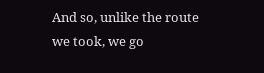And so, unlike the route we took, we go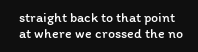straight back to that point at where we crossed the no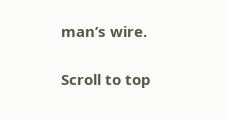man’s wire.

Scroll to top